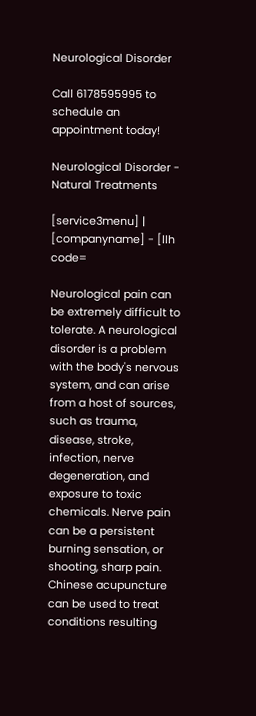Neurological Disorder

Call 6178595995 to schedule an appointment today!

Neurological Disorder - Natural Treatments

[service3menu] | [companyname] - [llh code=

Neurological pain can be extremely difficult to tolerate. A neurological disorder is a problem with the body's nervous system, and can arise from a host of sources, such as trauma, disease, stroke, infection, nerve degeneration, and exposure to toxic chemicals. Nerve pain can be a persistent burning sensation, or shooting, sharp pain. Chinese acupuncture can be used to treat conditions resulting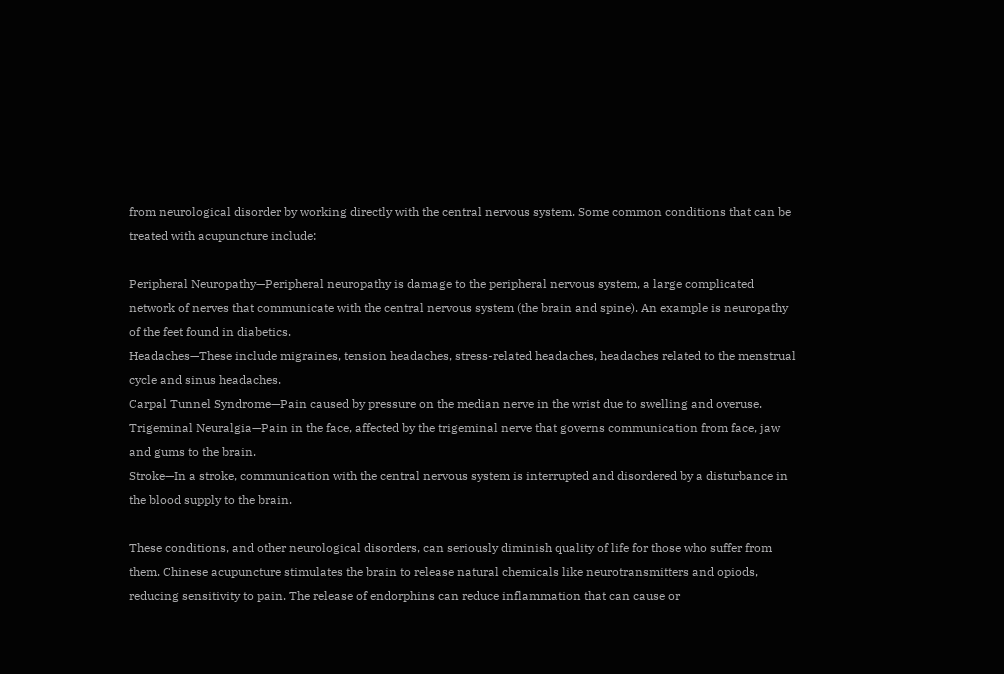from neurological disorder by working directly with the central nervous system. Some common conditions that can be treated with acupuncture include:

Peripheral Neuropathy—Peripheral neuropathy is damage to the peripheral nervous system, a large complicated network of nerves that communicate with the central nervous system (the brain and spine). An example is neuropathy of the feet found in diabetics.
Headaches—These include migraines, tension headaches, stress-related headaches, headaches related to the menstrual cycle and sinus headaches.
Carpal Tunnel Syndrome—Pain caused by pressure on the median nerve in the wrist due to swelling and overuse.
Trigeminal Neuralgia—Pain in the face, affected by the trigeminal nerve that governs communication from face, jaw and gums to the brain.
Stroke—In a stroke, communication with the central nervous system is interrupted and disordered by a disturbance in the blood supply to the brain.

These conditions, and other neurological disorders, can seriously diminish quality of life for those who suffer from them. Chinese acupuncture stimulates the brain to release natural chemicals like neurotransmitters and opiods, reducing sensitivity to pain. The release of endorphins can reduce inflammation that can cause or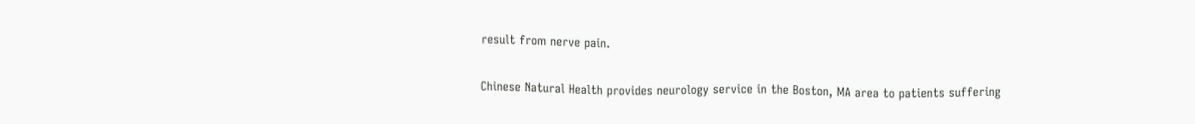result from nerve pain.

Chinese Natural Health provides neurology service in the Boston, MA area to patients suffering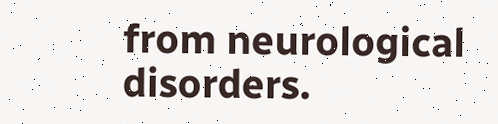from neurological disorders.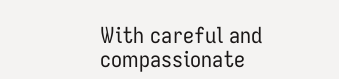With careful and compassionate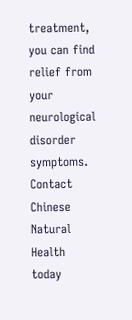treatment, you can find relief from your neurological disorder symptoms. Contact Chinese Natural Health today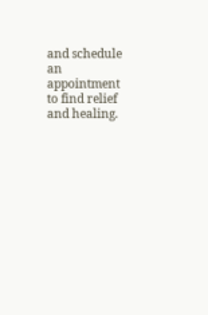and schedule an appointment to find relief and healing.